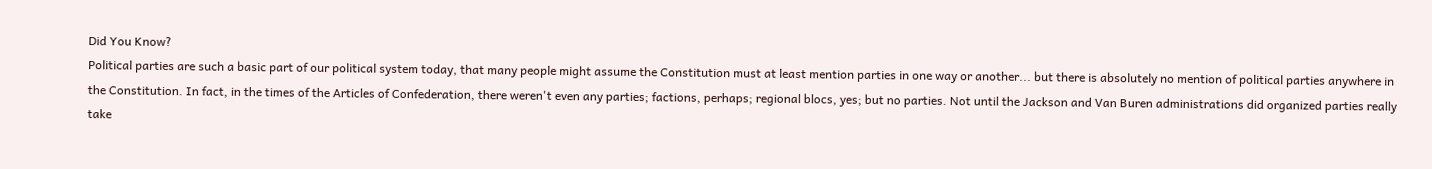Did You Know?
Political parties are such a basic part of our political system today, that many people might assume the Constitution must at least mention parties in one way or another... but there is absolutely no mention of political parties anywhere in the Constitution. In fact, in the times of the Articles of Confederation, there weren't even any parties; factions, perhaps; regional blocs, yes; but no parties. Not until the Jackson and Van Buren administrations did organized parties really take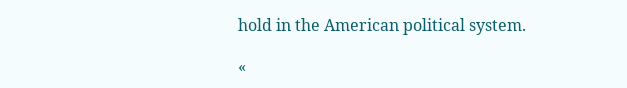hold in the American political system.

«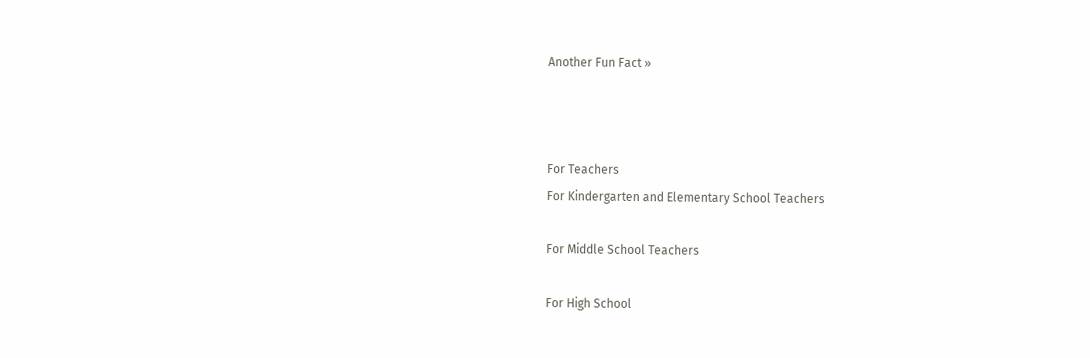Another Fun Fact »



For Teachers
For Kindergarten and Elementary School Teachers

For Middle School Teachers

For High School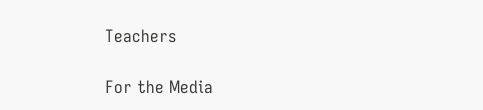Teachers

For the Media